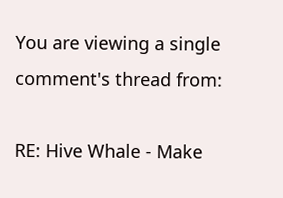You are viewing a single comment's thread from:

RE: Hive Whale - Make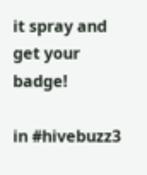it spray and get your badge!

in #hivebuzz3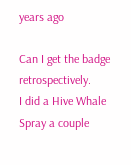years ago

Can I get the badge retrospectively.
I did a Hive Whale Spray a couple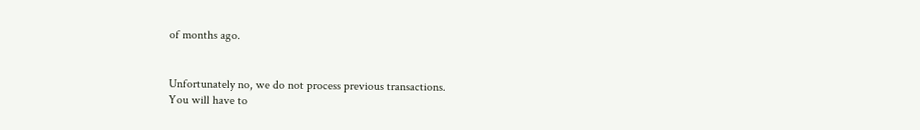of months ago.


Unfortunately no, we do not process previous transactions.
You will have to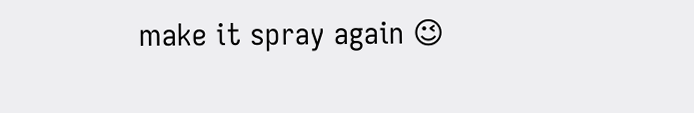make it spray again 😉